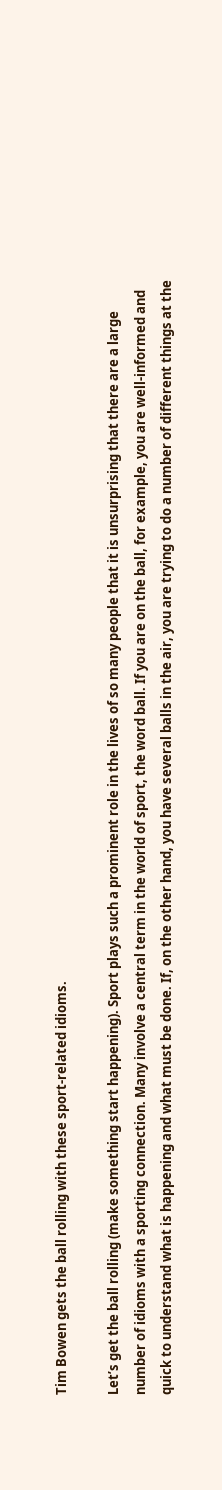Tim Bowen gets the ball rolling with these sport-related idioms.

Let’s get the ball rolling (make something start happening). Sport plays such a prominent role in the lives of so many people that it is unsurprising that there are a large number of idioms with a sporting connection. Many involve a central term in the world of sport, the word ball. If you are on the ball, for example, you are well-informed and quick to understand what is happening and what must be done. If, on the other hand, you have several balls in the air, you are trying to do a number of different things at the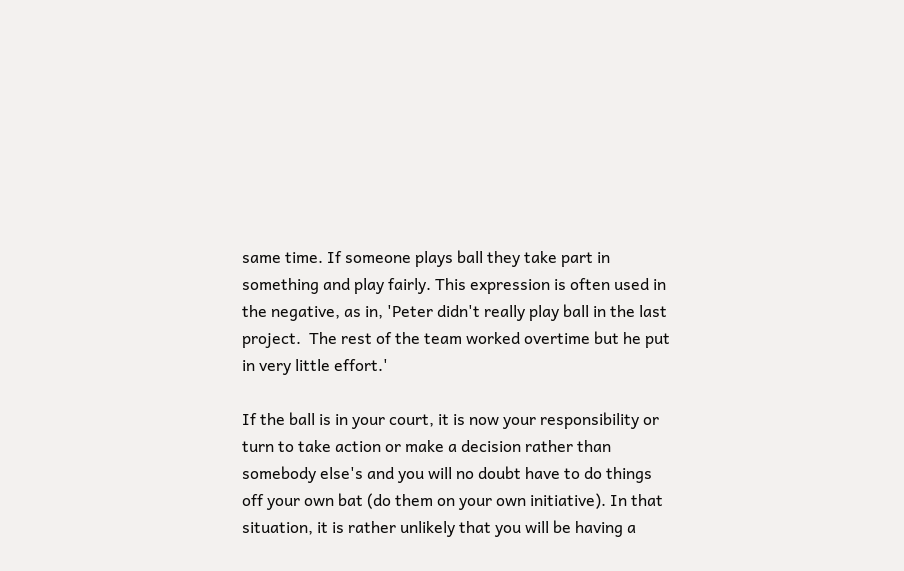same time. If someone plays ball they take part in something and play fairly. This expression is often used in the negative, as in, 'Peter didn't really play ball in the last project.  The rest of the team worked overtime but he put in very little effort.'

If the ball is in your court, it is now your responsibility or turn to take action or make a decision rather than somebody else's and you will no doubt have to do things off your own bat (do them on your own initiative). In that situation, it is rather unlikely that you will be having a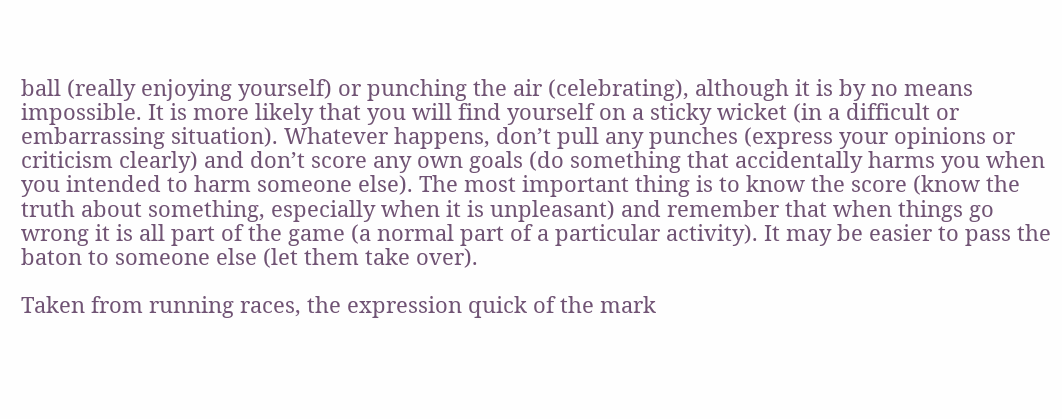ball (really enjoying yourself) or punching the air (celebrating), although it is by no means impossible. It is more likely that you will find yourself on a sticky wicket (in a difficult or embarrassing situation). Whatever happens, don’t pull any punches (express your opinions or criticism clearly) and don’t score any own goals (do something that accidentally harms you when you intended to harm someone else). The most important thing is to know the score (know the truth about something, especially when it is unpleasant) and remember that when things go wrong it is all part of the game (a normal part of a particular activity). It may be easier to pass the baton to someone else (let them take over).

Taken from running races, the expression quick of the mark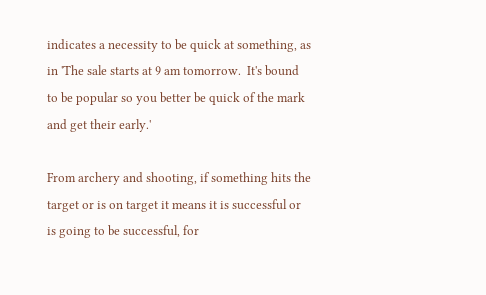indicates a necessity to be quick at something, as in 'The sale starts at 9 am tomorrow.  It's bound to be popular so you better be quick of the mark and get their early.'

From archery and shooting, if something hits the target or is on target it means it is successful or is going to be successful, for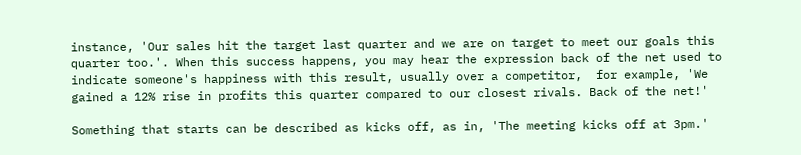instance, 'Our sales hit the target last quarter and we are on target to meet our goals this quarter too.'. When this success happens, you may hear the expression back of the net used to indicate someone's happiness with this result, usually over a competitor,  for example, 'We gained a 12% rise in profits this quarter compared to our closest rivals. Back of the net!'

Something that starts can be described as kicks off, as in, 'The meeting kicks off at 3pm.'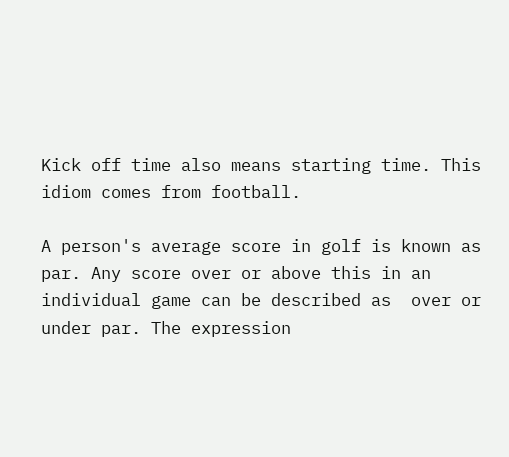Kick off time also means starting time. This idiom comes from football.

A person's average score in golf is known as par. Any score over or above this in an individual game can be described as  over or under par. The expression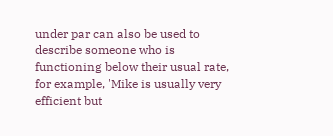under par can also be used to describe someone who is functioning below their usual rate, for example, 'Mike is usually very efficient but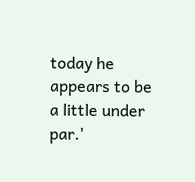today he appears to be a little under par.'